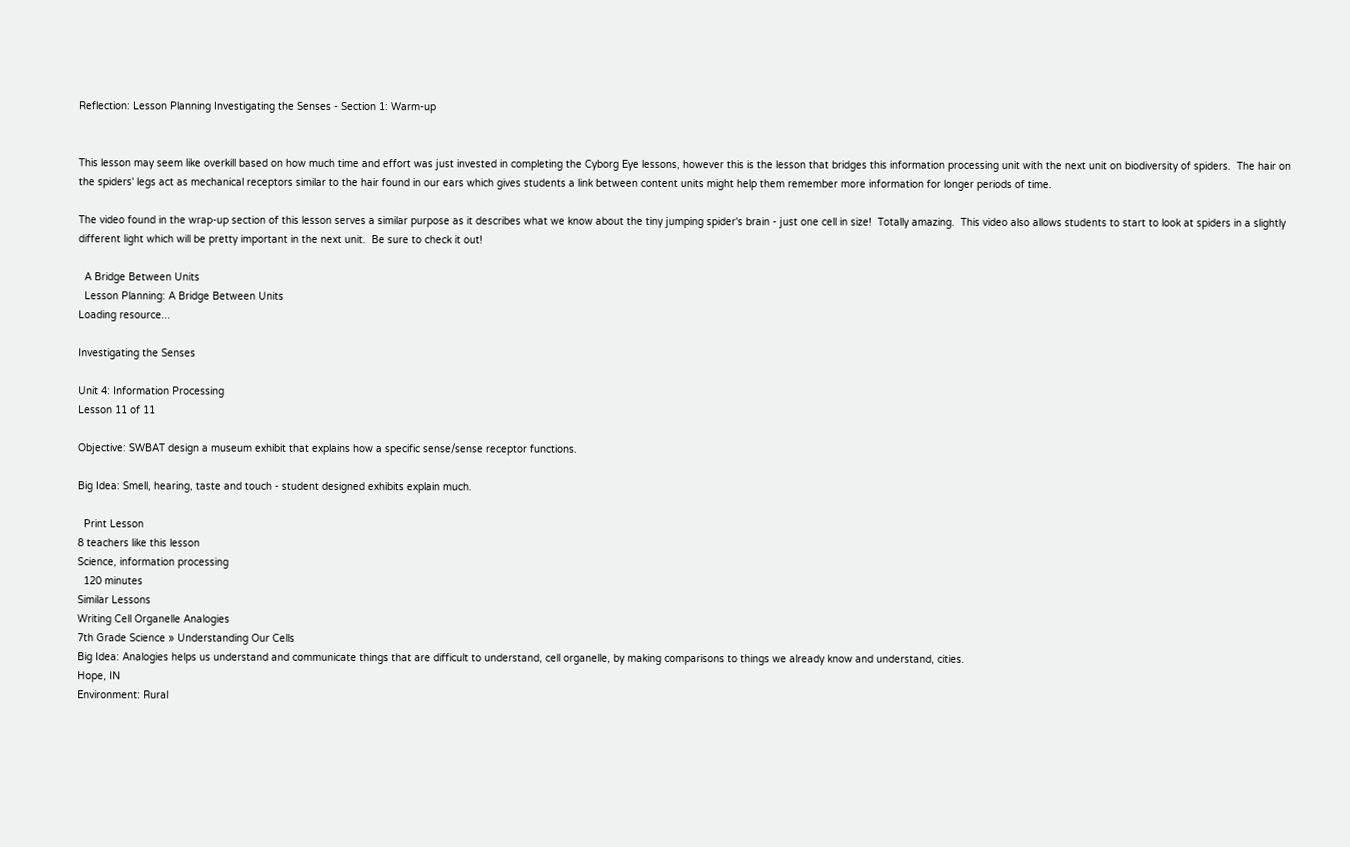Reflection: Lesson Planning Investigating the Senses - Section 1: Warm-up


This lesson may seem like overkill based on how much time and effort was just invested in completing the Cyborg Eye lessons, however this is the lesson that bridges this information processing unit with the next unit on biodiversity of spiders.  The hair on the spiders' legs act as mechanical receptors similar to the hair found in our ears which gives students a link between content units might help them remember more information for longer periods of time.

The video found in the wrap-up section of this lesson serves a similar purpose as it describes what we know about the tiny jumping spider's brain - just one cell in size!  Totally amazing.  This video also allows students to start to look at spiders in a slightly different light which will be pretty important in the next unit.  Be sure to check it out!

  A Bridge Between Units
  Lesson Planning: A Bridge Between Units
Loading resource...

Investigating the Senses

Unit 4: Information Processing
Lesson 11 of 11

Objective: SWBAT design a museum exhibit that explains how a specific sense/sense receptor functions.

Big Idea: Smell, hearing, taste and touch - student designed exhibits explain much.

  Print Lesson
8 teachers like this lesson
Science, information processing
  120 minutes
Similar Lessons
Writing Cell Organelle Analogies
7th Grade Science » Understanding Our Cells
Big Idea: Analogies helps us understand and communicate things that are difficult to understand, cell organelle, by making comparisons to things we already know and understand, cities.
Hope, IN
Environment: Rural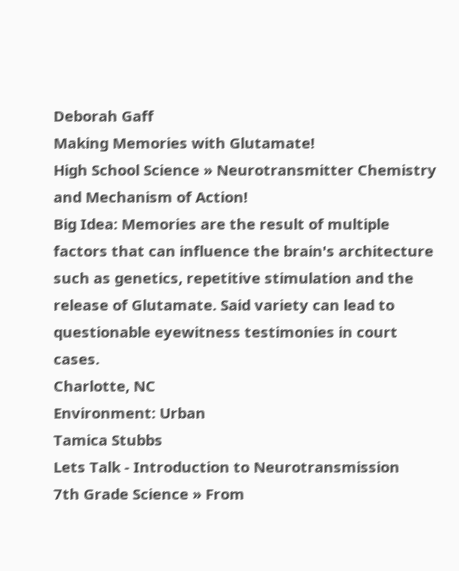Deborah Gaff
Making Memories with Glutamate!
High School Science » Neurotransmitter Chemistry and Mechanism of Action!
Big Idea: Memories are the result of multiple factors that can influence the brain's architecture such as genetics, repetitive stimulation and the release of Glutamate. Said variety can lead to questionable eyewitness testimonies in court cases.
Charlotte, NC
Environment: Urban
Tamica Stubbs
Lets Talk - Introduction to Neurotransmission
7th Grade Science » From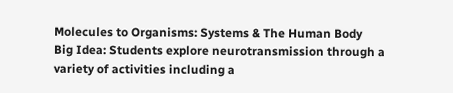Molecules to Organisms: Systems & The Human Body
Big Idea: Students explore neurotransmission through a variety of activities including a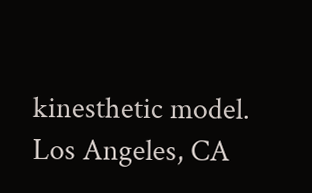kinesthetic model.
Los Angeles, CA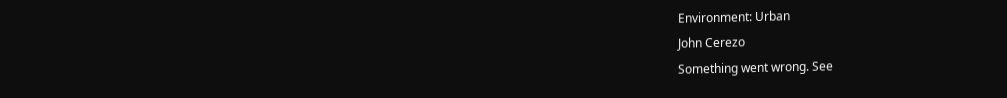Environment: Urban
John Cerezo
Something went wrong. See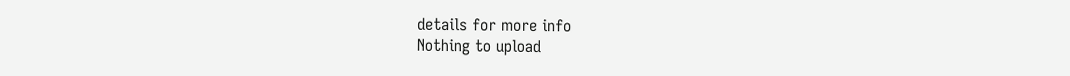details for more info
Nothing to upload